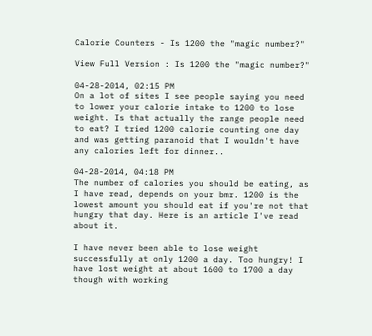Calorie Counters - Is 1200 the "magic number?"

View Full Version : Is 1200 the "magic number?"

04-28-2014, 02:15 PM
On a lot of sites I see people saying you need to lower your calorie intake to 1200 to lose weight. Is that actually the range people need to eat? I tried 1200 calorie counting one day and was getting paranoid that I wouldn't have any calories left for dinner..

04-28-2014, 04:18 PM
The number of calories you should be eating, as I have read, depends on your bmr. 1200 is the lowest amount you should eat if you're not that hungry that day. Here is an article I've read about it.

I have never been able to lose weight successfully at only 1200 a day. Too hungry! I have lost weight at about 1600 to 1700 a day though with working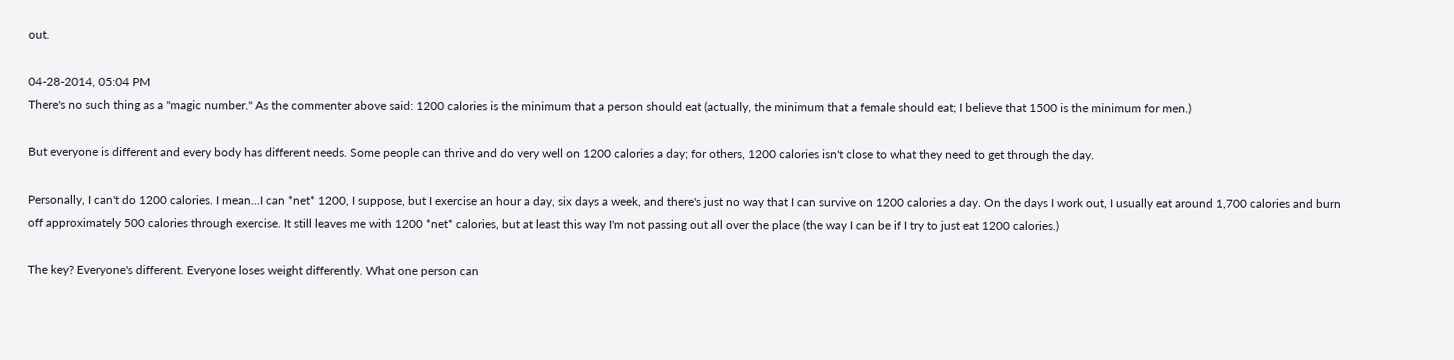out.

04-28-2014, 05:04 PM
There's no such thing as a "magic number." As the commenter above said: 1200 calories is the minimum that a person should eat (actually, the minimum that a female should eat; I believe that 1500 is the minimum for men.)

But everyone is different and every body has different needs. Some people can thrive and do very well on 1200 calories a day; for others, 1200 calories isn't close to what they need to get through the day.

Personally, I can't do 1200 calories. I mean...I can *net* 1200, I suppose, but I exercise an hour a day, six days a week, and there's just no way that I can survive on 1200 calories a day. On the days I work out, I usually eat around 1,700 calories and burn off approximately 500 calories through exercise. It still leaves me with 1200 *net* calories, but at least this way I'm not passing out all over the place (the way I can be if I try to just eat 1200 calories.)

The key? Everyone's different. Everyone loses weight differently. What one person can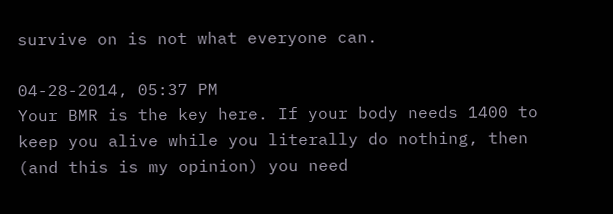survive on is not what everyone can.

04-28-2014, 05:37 PM
Your BMR is the key here. If your body needs 1400 to keep you alive while you literally do nothing, then (and this is my opinion) you need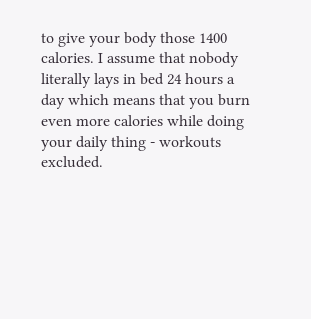to give your body those 1400 calories. I assume that nobody literally lays in bed 24 hours a day which means that you burn even more calories while doing your daily thing - workouts excluded.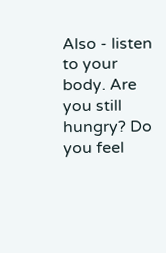Also - listen to your body. Are you still hungry? Do you feel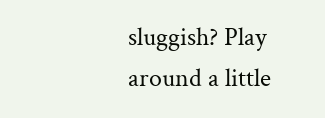sluggish? Play around a little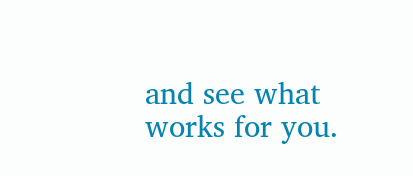and see what works for you.